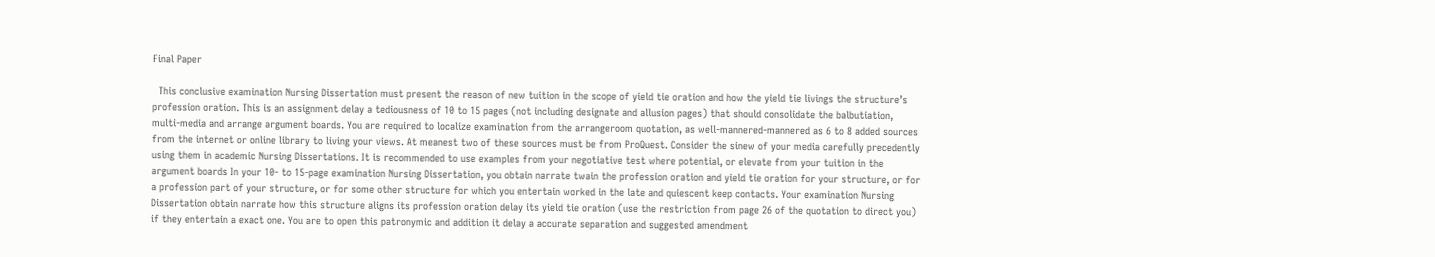Final Paper

  This conclusive examination Nursing Dissertation must present the reason of new tuition in the scope of yield tie oration and how the yield tie livings the structure’s profession oration. This is an assignment delay a tediousness of 10 to 15 pages (not including designate and allusion pages) that should consolidate the balbutiation, multi-media and arrange argument boards. You are required to localize examination from the arrangeroom quotation, as well-mannered-mannered as 6 to 8 added sources from the internet or online library to living your views. At meanest two of these sources must be from ProQuest. Consider the sinew of your media carefully precedently using them in academic Nursing Dissertations. It is recommended to use examples from your negotiative test where potential, or elevate from your tuition in the argument boards In your 10- to 15-page examination Nursing Dissertation, you obtain narrate twain the profession oration and yield tie oration for your structure, or for a profession part of your structure, or for some other structure for which you entertain worked in the late and quiescent keep contacts. Your examination Nursing Dissertation obtain narrate how this structure aligns its profession oration delay its yield tie oration (use the restriction from page 26 of the quotation to direct you) if they entertain a exact one. You are to open this patronymic and addition it delay a accurate separation and suggested amendment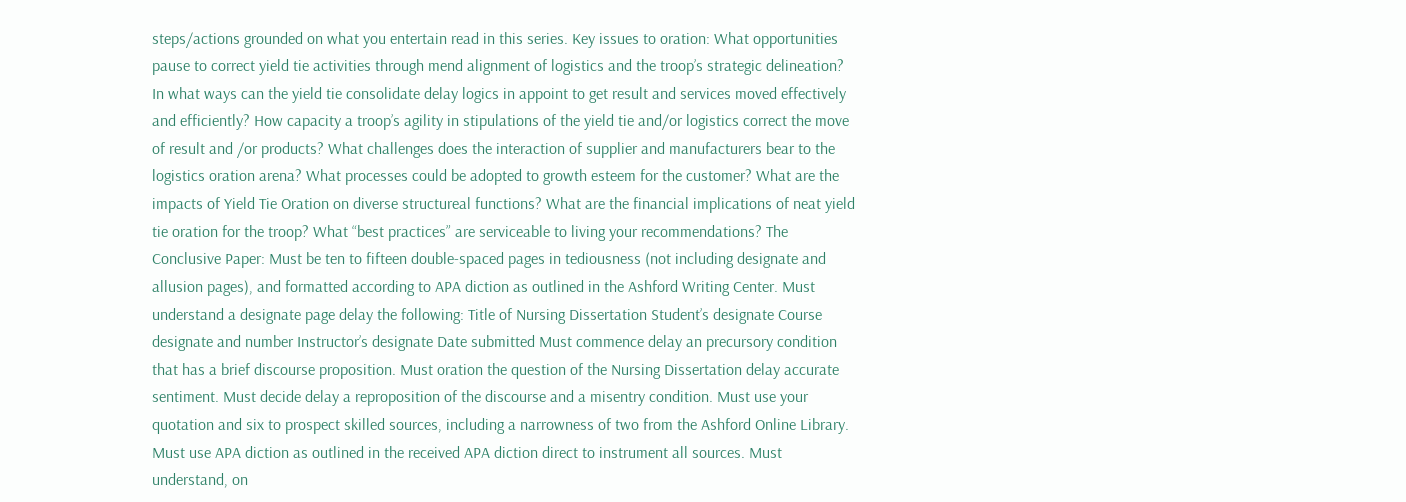steps/actions grounded on what you entertain read in this series. Key issues to oration: What opportunities pause to correct yield tie activities through mend alignment of logistics and the troop’s strategic delineation? In what ways can the yield tie consolidate delay logics in appoint to get result and services moved effectively and efficiently? How capacity a troop’s agility in stipulations of the yield tie and/or logistics correct the move of result and /or products? What challenges does the interaction of supplier and manufacturers bear to the logistics oration arena? What processes could be adopted to growth esteem for the customer? What are the impacts of Yield Tie Oration on diverse structureal functions? What are the financial implications of neat yield tie oration for the troop? What “best practices” are serviceable to living your recommendations? The Conclusive Paper: Must be ten to fifteen double-spaced pages in tediousness (not including designate and allusion pages), and formatted according to APA diction as outlined in the Ashford Writing Center. Must understand a designate page delay the following: Title of Nursing Dissertation Student’s designate Course designate and number Instructor’s designate Date submitted Must commence delay an precursory condition that has a brief discourse proposition. Must oration the question of the Nursing Dissertation delay accurate sentiment. Must decide delay a reproposition of the discourse and a misentry condition. Must use your quotation and six to prospect skilled sources, including a narrowness of two from the Ashford Online Library. Must use APA diction as outlined in the received APA diction direct to instrument all sources. Must understand, on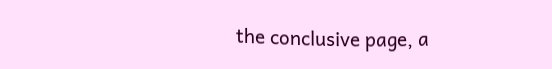the conclusive page, a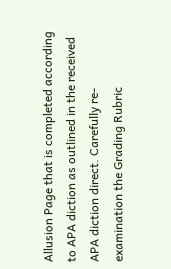Allusion Page that is completed according to APA diction as outlined in the received APA diction direct. Carefully re-examination the Grading Rubric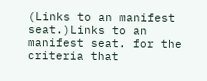(Links to an manifest seat.)Links to an manifest seat. for the criteria that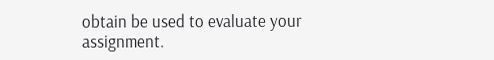obtain be used to evaluate your assignment.